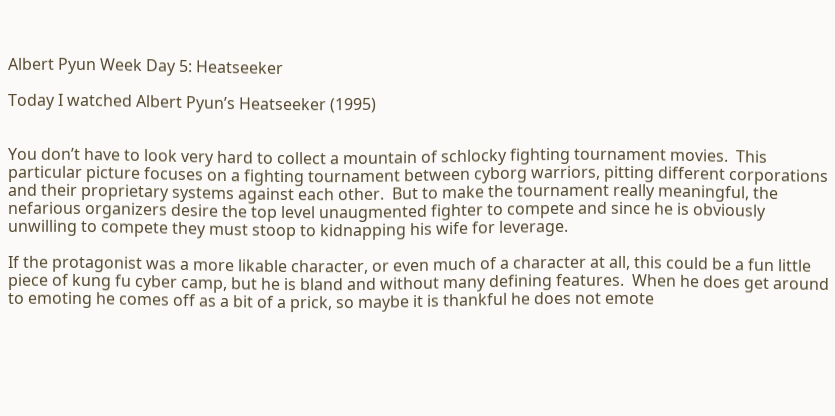Albert Pyun Week Day 5: Heatseeker

Today I watched Albert Pyun’s Heatseeker (1995)


You don’t have to look very hard to collect a mountain of schlocky fighting tournament movies.  This particular picture focuses on a fighting tournament between cyborg warriors, pitting different corporations and their proprietary systems against each other.  But to make the tournament really meaningful, the nefarious organizers desire the top level unaugmented fighter to compete and since he is obviously unwilling to compete they must stoop to kidnapping his wife for leverage.

If the protagonist was a more likable character, or even much of a character at all, this could be a fun little piece of kung fu cyber camp, but he is bland and without many defining features.  When he does get around to emoting he comes off as a bit of a prick, so maybe it is thankful he does not emote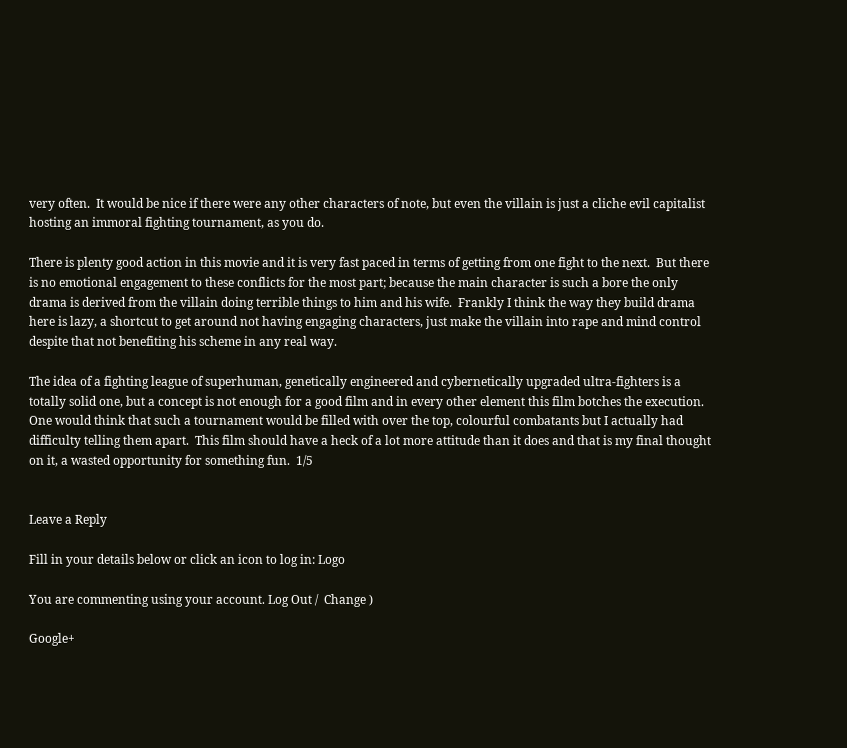very often.  It would be nice if there were any other characters of note, but even the villain is just a cliche evil capitalist hosting an immoral fighting tournament, as you do.

There is plenty good action in this movie and it is very fast paced in terms of getting from one fight to the next.  But there is no emotional engagement to these conflicts for the most part; because the main character is such a bore the only drama is derived from the villain doing terrible things to him and his wife.  Frankly I think the way they build drama here is lazy, a shortcut to get around not having engaging characters, just make the villain into rape and mind control despite that not benefiting his scheme in any real way.

The idea of a fighting league of superhuman, genetically engineered and cybernetically upgraded ultra-fighters is a totally solid one, but a concept is not enough for a good film and in every other element this film botches the execution.  One would think that such a tournament would be filled with over the top, colourful combatants but I actually had difficulty telling them apart.  This film should have a heck of a lot more attitude than it does and that is my final thought on it, a wasted opportunity for something fun.  1/5


Leave a Reply

Fill in your details below or click an icon to log in: Logo

You are commenting using your account. Log Out /  Change )

Google+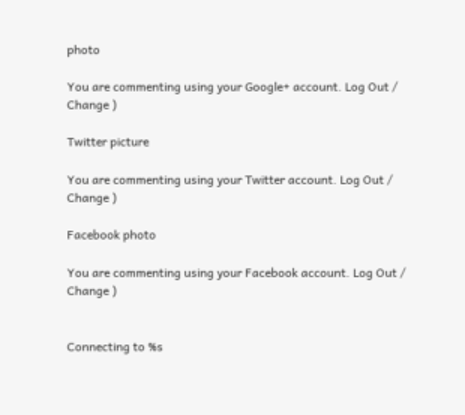photo

You are commenting using your Google+ account. Log Out /  Change )

Twitter picture

You are commenting using your Twitter account. Log Out /  Change )

Facebook photo

You are commenting using your Facebook account. Log Out /  Change )


Connecting to %s